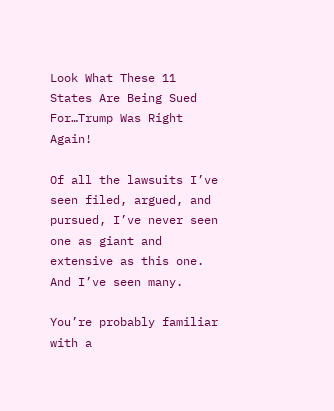Look What These 11 States Are Being Sued For…Trump Was Right Again!

Of all the lawsuits I’ve seen filed, argued, and pursued, I’ve never seen one as giant and extensive as this one. And I’ve seen many.

You’re probably familiar with a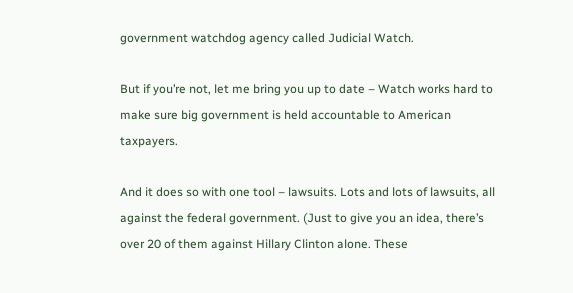government watchdog agency called Judicial Watch.

But if you’re not, let me bring you up to date – Watch works hard to make sure big government is held accountable to American taxpayers.

And it does so with one tool – lawsuits. Lots and lots of lawsuits, all against the federal government. (Just to give you an idea, there’s over 20 of them against Hillary Clinton alone. These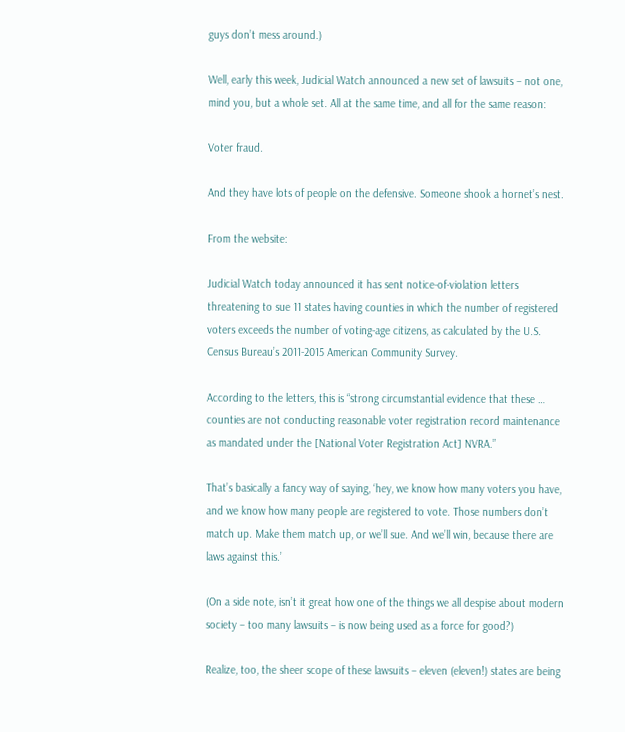guys don’t mess around.)

Well, early this week, Judicial Watch announced a new set of lawsuits – not one, mind you, but a whole set. All at the same time, and all for the same reason:

Voter fraud.

And they have lots of people on the defensive. Someone shook a hornet’s nest.

From the website:

Judicial Watch today announced it has sent notice-of-violation letters threatening to sue 11 states having counties in which the number of registered voters exceeds the number of voting-age citizens, as calculated by the U.S. Census Bureau’s 2011-2015 American Community Survey.

According to the letters, this is “strong circumstantial evidence that these … counties are not conducting reasonable voter registration record maintenance as mandated under the [National Voter Registration Act] NVRA.”

That’s basically a fancy way of saying, ‘hey, we know how many voters you have, and we know how many people are registered to vote. Those numbers don’t match up. Make them match up, or we’ll sue. And we’ll win, because there are laws against this.’

(On a side note, isn’t it great how one of the things we all despise about modern society – too many lawsuits – is now being used as a force for good?)

Realize, too, the sheer scope of these lawsuits – eleven (eleven!) states are being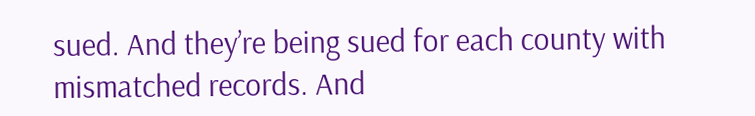sued. And they’re being sued for each county with mismatched records. And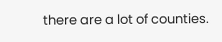there are a lot of counties.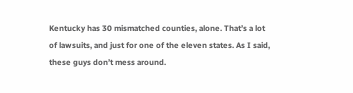Kentucky has 30 mismatched counties, alone. That’s a lot of lawsuits, and just for one of the eleven states. As I said, these guys don’t mess around.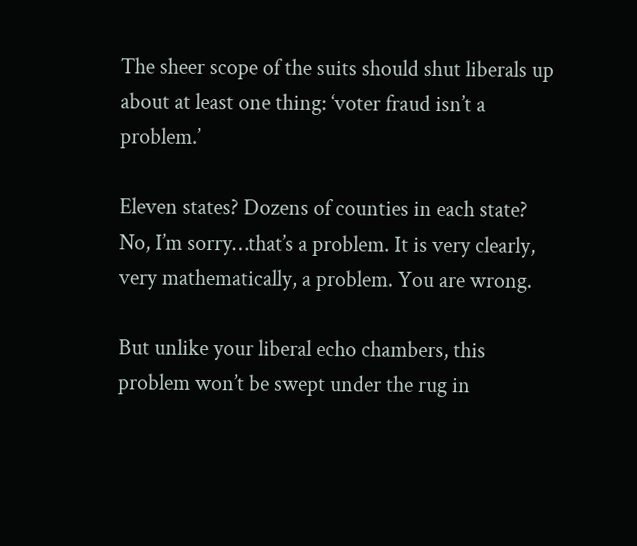The sheer scope of the suits should shut liberals up about at least one thing: ‘voter fraud isn’t a problem.’

Eleven states? Dozens of counties in each state? No, I’m sorry…that’s a problem. It is very clearly, very mathematically, a problem. You are wrong.

But unlike your liberal echo chambers, this problem won’t be swept under the rug in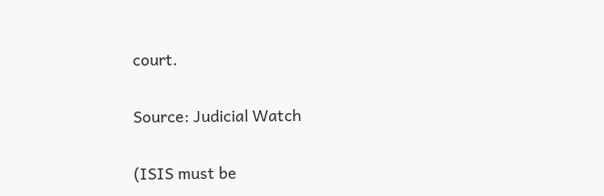court.

Source: Judicial Watch

(ISIS must be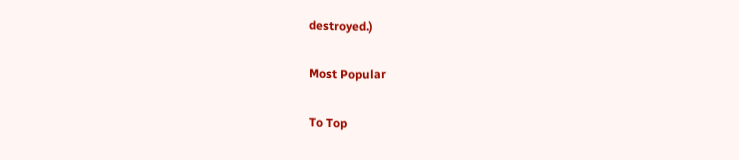destroyed.)

Most Popular

To Top